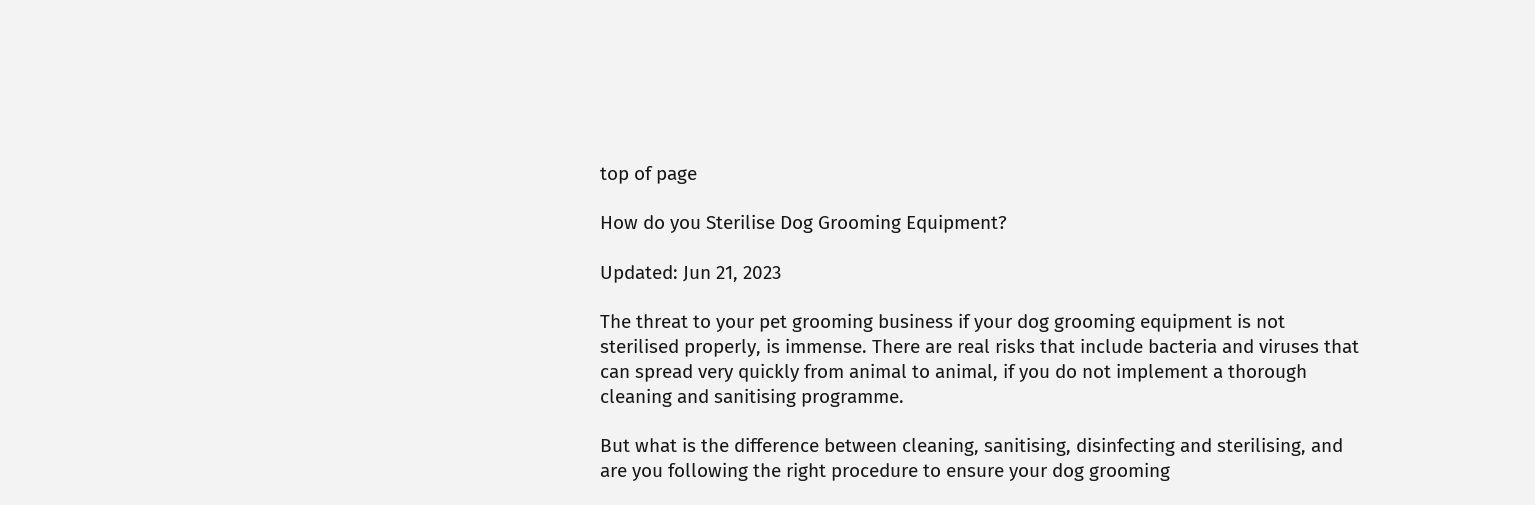top of page

How do you Sterilise Dog Grooming Equipment?

Updated: Jun 21, 2023

The threat to your pet grooming business if your dog grooming equipment is not sterilised properly, is immense. There are real risks that include bacteria and viruses that can spread very quickly from animal to animal, if you do not implement a thorough cleaning and sanitising programme.

But what is the difference between cleaning, sanitising, disinfecting and sterilising, and are you following the right procedure to ensure your dog grooming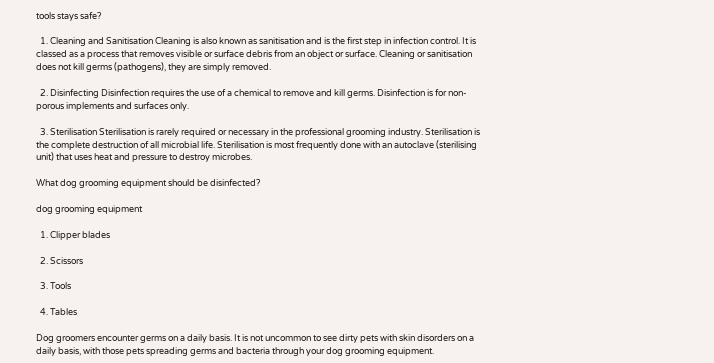tools stays safe?

  1. Cleaning and Sanitisation Cleaning is also known as sanitisation and is the first step in infection control. It is classed as a process that removes visible or surface debris from an object or surface. Cleaning or sanitisation does not kill germs (pathogens), they are simply removed.

  2. Disinfecting Disinfection requires the use of a chemical to remove and kill germs. Disinfection is for non-porous implements and surfaces only.

  3. Sterilisation Sterilisation is rarely required or necessary in the professional grooming industry. Sterilisation is the complete destruction of all microbial life. Sterilisation is most frequently done with an autoclave (sterilising unit) that uses heat and pressure to destroy microbes.

What dog grooming equipment should be disinfected?

dog grooming equipment

  1. Clipper blades

  2. Scissors

  3. Tools

  4. Tables

Dog groomers encounter germs on a daily basis. It is not uncommon to see dirty pets with skin disorders on a daily basis, with those pets spreading germs and bacteria through your dog grooming equipment.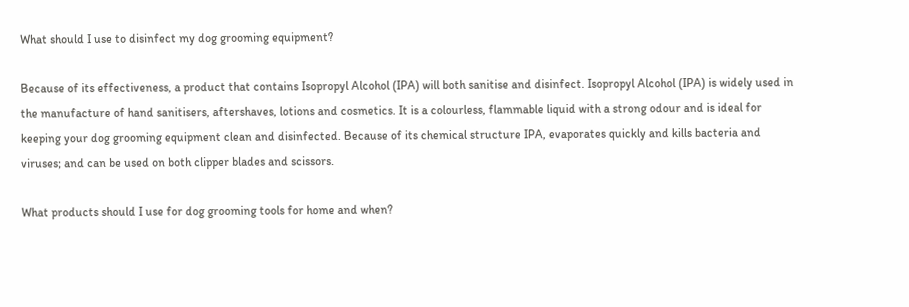What should I use to disinfect my dog grooming equipment?

Because of its effectiveness, a product that contains Isopropyl Alcohol (IPA) will both sanitise and disinfect. Isopropyl Alcohol (IPA) is widely used in the manufacture of hand sanitisers, aftershaves, lotions and cosmetics. It is a colourless, flammable liquid with a strong odour and is ideal for keeping your dog grooming equipment clean and disinfected. Because of its chemical structure IPA, evaporates quickly and kills bacteria and viruses; and can be used on both clipper blades and scissors.

What products should I use for dog grooming tools for home and when?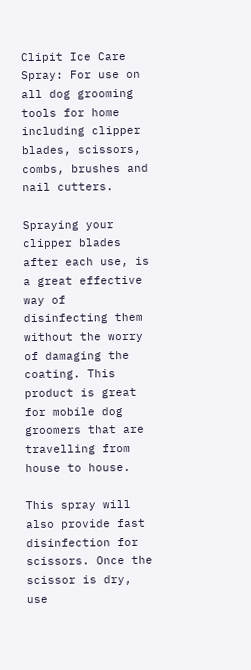Clipit Ice Care Spray: For use on all dog grooming tools for home including clipper blades, scissors, combs, brushes and nail cutters.

Spraying your clipper blades after each use, is a great effective way of disinfecting them without the worry of damaging the coating. This product is great for mobile dog groomers that are travelling from house to house.

This spray will also provide fast disinfection for scissors. Once the scissor is dry, use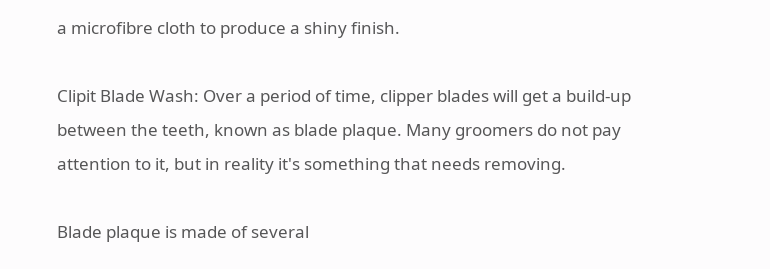a microfibre cloth to produce a shiny finish.

Clipit Blade Wash: Over a period of time, clipper blades will get a build-up between the teeth, known as blade plaque. Many groomers do not pay attention to it, but in reality it's something that needs removing.

Blade plaque is made of several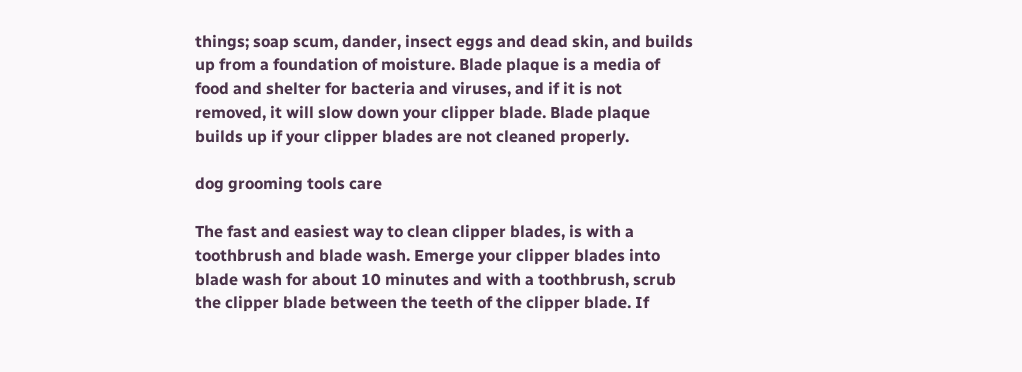things; soap scum, dander, insect eggs and dead skin, and builds up from a foundation of moisture. Blade plaque is a media of food and shelter for bacteria and viruses, and if it is not removed, it will slow down your clipper blade. Blade plaque builds up if your clipper blades are not cleaned properly.

dog grooming tools care

The fast and easiest way to clean clipper blades, is with a toothbrush and blade wash. Emerge your clipper blades into blade wash for about 10 minutes and with a toothbrush, scrub the clipper blade between the teeth of the clipper blade. If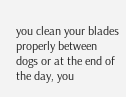you clean your blades properly between dogs or at the end of the day, you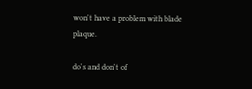won't have a problem with blade plaque.

do's and don't of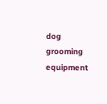dog grooming equipment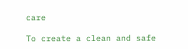care

To create a clean and safe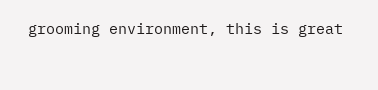grooming environment, this is great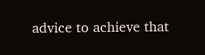advice to achieve that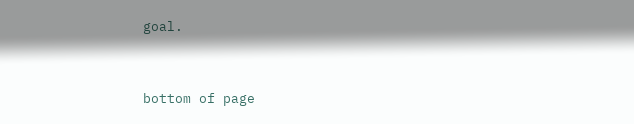goal.


bottom of page